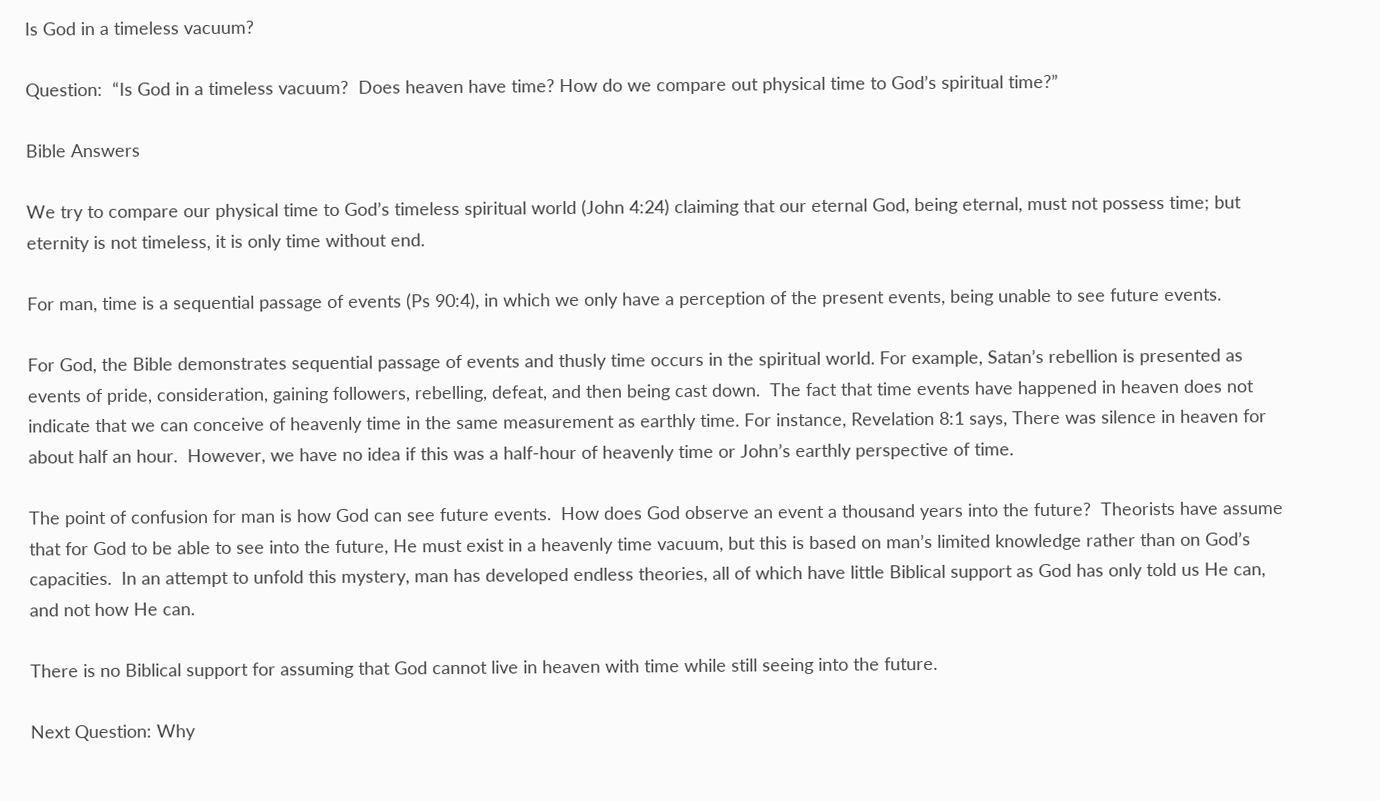Is God in a timeless vacuum?

Question:  “Is God in a timeless vacuum?  Does heaven have time? How do we compare out physical time to God’s spiritual time?”

Bible Answers

We try to compare our physical time to God’s timeless spiritual world (John 4:24) claiming that our eternal God, being eternal, must not possess time; but eternity is not timeless, it is only time without end.

For man, time is a sequential passage of events (Ps 90:4), in which we only have a perception of the present events, being unable to see future events.

For God, the Bible demonstrates sequential passage of events and thusly time occurs in the spiritual world. For example, Satan’s rebellion is presented as events of pride, consideration, gaining followers, rebelling, defeat, and then being cast down.  The fact that time events have happened in heaven does not indicate that we can conceive of heavenly time in the same measurement as earthly time. For instance, Revelation 8:1 says, There was silence in heaven for about half an hour.  However, we have no idea if this was a half-hour of heavenly time or John’s earthly perspective of time.

The point of confusion for man is how God can see future events.  How does God observe an event a thousand years into the future?  Theorists have assume that for God to be able to see into the future, He must exist in a heavenly time vacuum, but this is based on man’s limited knowledge rather than on God’s capacities.  In an attempt to unfold this mystery, man has developed endless theories, all of which have little Biblical support as God has only told us He can, and not how He can.

There is no Biblical support for assuming that God cannot live in heaven with time while still seeing into the future.

Next Question: Why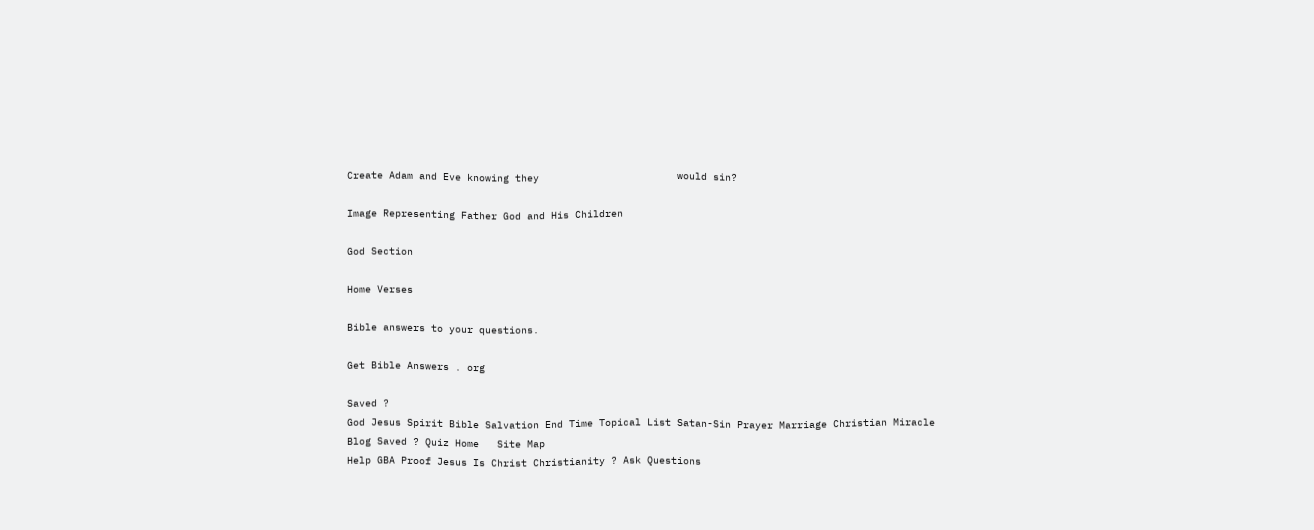Create Adam and Eve knowing they                       would sin?

Image Representing Father God and His Children

God Section

Home Verses

Bible answers to your questions.

Get Bible Answers . org

Saved ?
God Jesus Spirit Bible Salvation End Time Topical List Satan-Sin Prayer Marriage Christian Miracle
Blog Saved ? Quiz Home   Site Map
Help GBA Proof Jesus Is Christ Christianity ? Ask Questions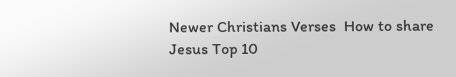Newer Christians Verses  How to share Jesus Top 10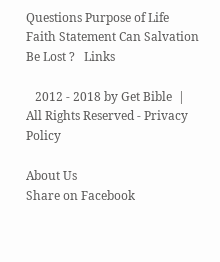Questions Purpose of Life Faith Statement Can Salvation Be Lost ?   Links

   2012 - 2018 by Get Bible  |  All Rights Reserved - Privacy Policy

About Us
Share on Facebook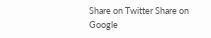Share on Twitter Share on Google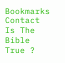Bookmarks
Contact Is The Bible True ?